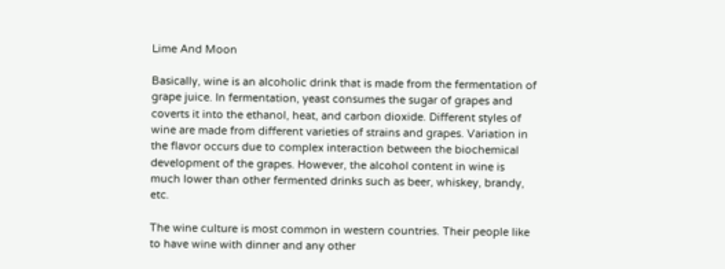Lime And Moon

Basically, wine is an alcoholic drink that is made from the fermentation of grape juice. In fermentation, yeast consumes the sugar of grapes and coverts it into the ethanol, heat, and carbon dioxide. Different styles of wine are made from different varieties of strains and grapes. Variation in the flavor occurs due to complex interaction between the biochemical development of the grapes. However, the alcohol content in wine is much lower than other fermented drinks such as beer, whiskey, brandy, etc.

The wine culture is most common in western countries. Their people like to have wine with dinner and any other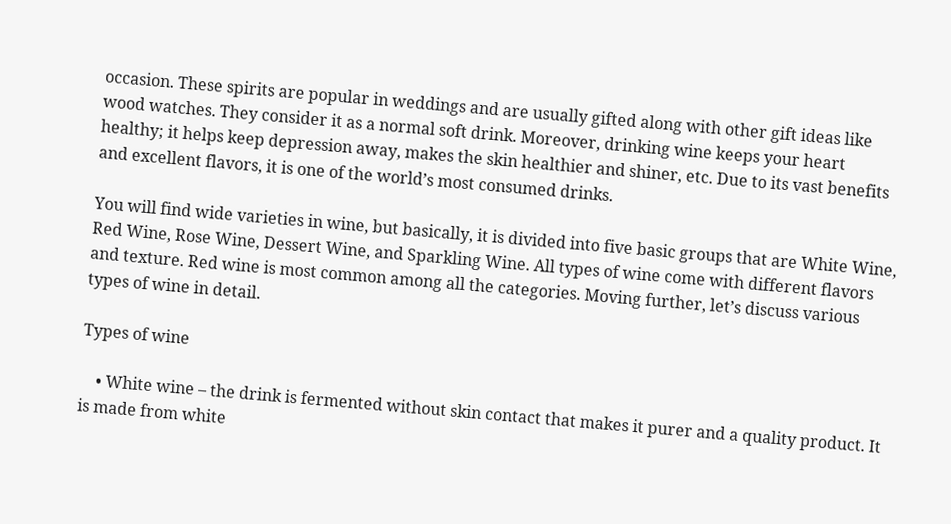occasion. These spirits are popular in weddings and are usually gifted along with other gift ideas like wood watches. They consider it as a normal soft drink. Moreover, drinking wine keeps your heart healthy; it helps keep depression away, makes the skin healthier and shiner, etc. Due to its vast benefits and excellent flavors, it is one of the world’s most consumed drinks.

You will find wide varieties in wine, but basically, it is divided into five basic groups that are White Wine, Red Wine, Rose Wine, Dessert Wine, and Sparkling Wine. All types of wine come with different flavors and texture. Red wine is most common among all the categories. Moving further, let’s discuss various types of wine in detail.

Types of wine

    • White wine – the drink is fermented without skin contact that makes it purer and a quality product. It is made from white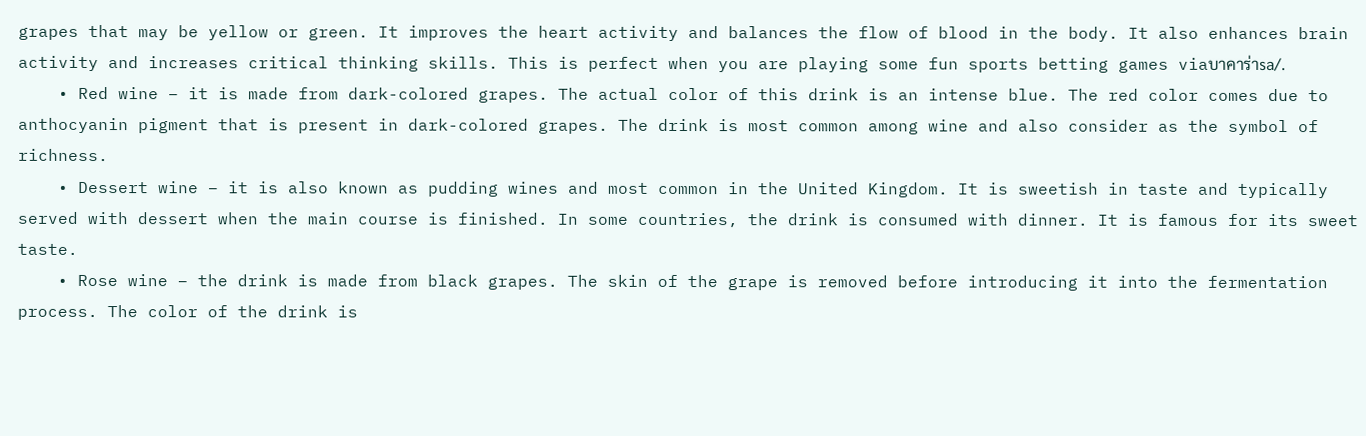grapes that may be yellow or green. It improves the heart activity and balances the flow of blood in the body. It also enhances brain activity and increases critical thinking skills. This is perfect when you are playing some fun sports betting games viaบาคาร่าsa/.
    • Red wine – it is made from dark-colored grapes. The actual color of this drink is an intense blue. The red color comes due to anthocyanin pigment that is present in dark-colored grapes. The drink is most common among wine and also consider as the symbol of richness.
    • Dessert wine – it is also known as pudding wines and most common in the United Kingdom. It is sweetish in taste and typically served with dessert when the main course is finished. In some countries, the drink is consumed with dinner. It is famous for its sweet taste.
    • Rose wine – the drink is made from black grapes. The skin of the grape is removed before introducing it into the fermentation process. The color of the drink is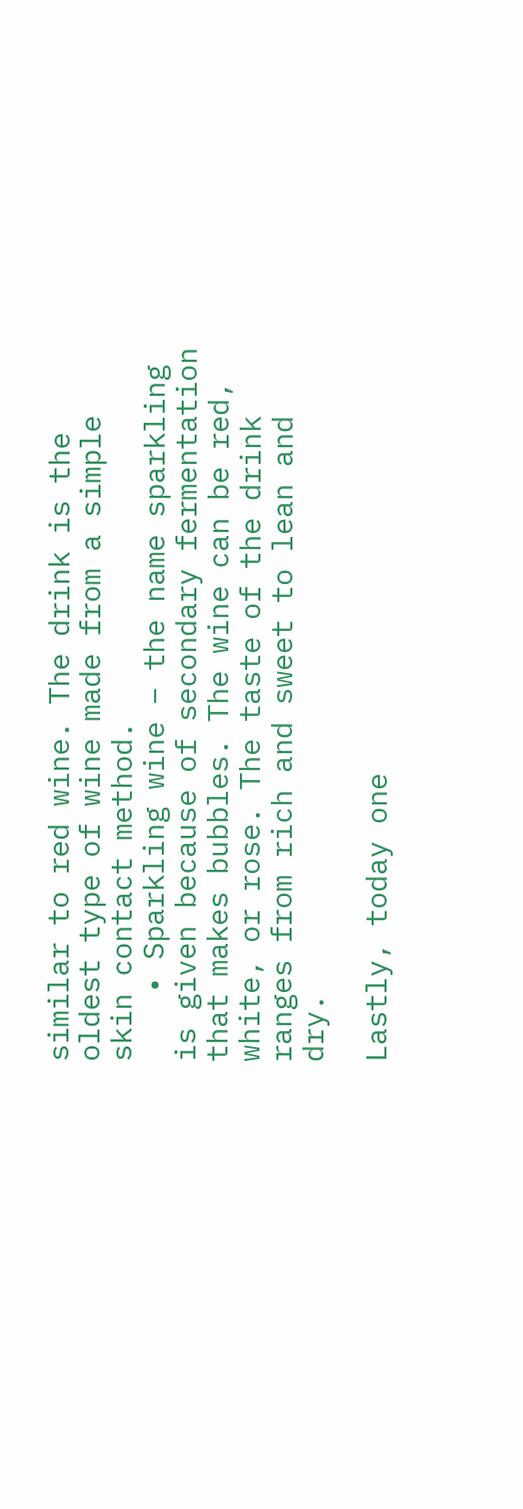similar to red wine. The drink is the oldest type of wine made from a simple skin contact method.
    • Sparkling wine – the name sparkling is given because of secondary fermentation that makes bubbles. The wine can be red, white, or rose. The taste of the drink ranges from rich and sweet to lean and dry.

Lastly, today one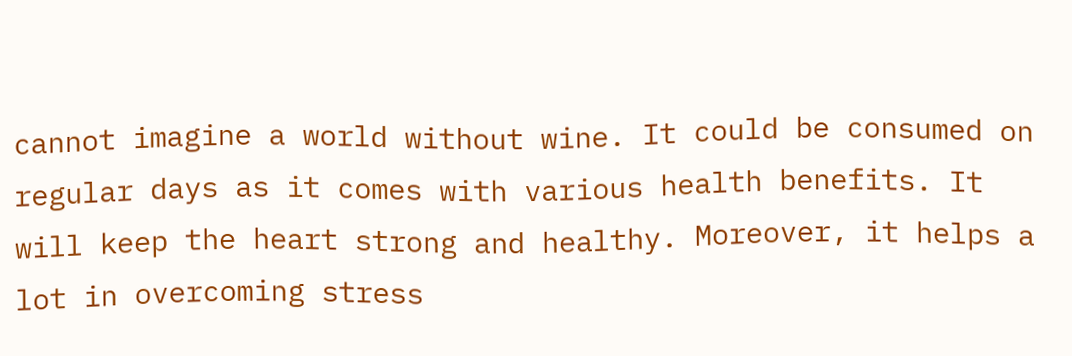cannot imagine a world without wine. It could be consumed on regular days as it comes with various health benefits. It will keep the heart strong and healthy. Moreover, it helps a lot in overcoming stress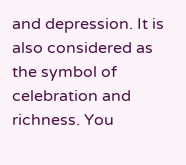and depression. It is also considered as the symbol of celebration and richness. You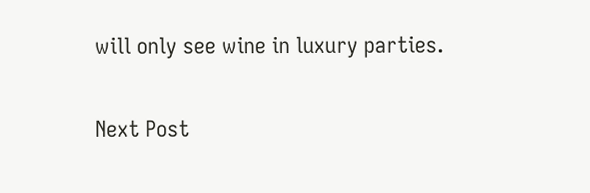will only see wine in luxury parties.

Next Post